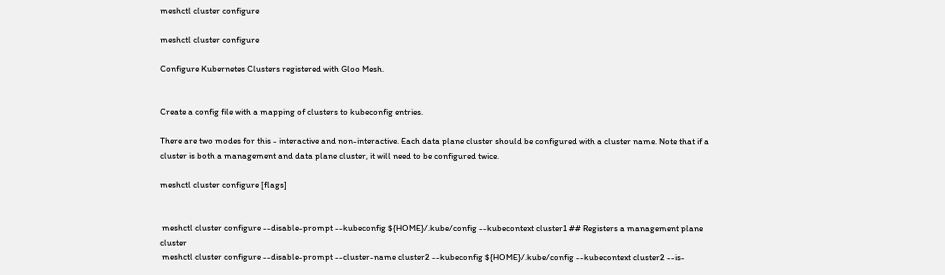meshctl cluster configure

meshctl cluster configure

Configure Kubernetes Clusters registered with Gloo Mesh.


Create a config file with a mapping of clusters to kubeconfig entries.

There are two modes for this - interactive and non-interactive. Each data plane cluster should be configured with a cluster name. Note that if a cluster is both a management and data plane cluster, it will need to be configured twice.

meshctl cluster configure [flags]


 meshctl cluster configure --disable-prompt --kubeconfig ${HOME}/.kube/config --kubecontext cluster1 ## Registers a management plane cluster
 meshctl cluster configure --disable-prompt --cluster-name cluster2 --kubeconfig ${HOME}/.kube/config --kubecontext cluster2 --is-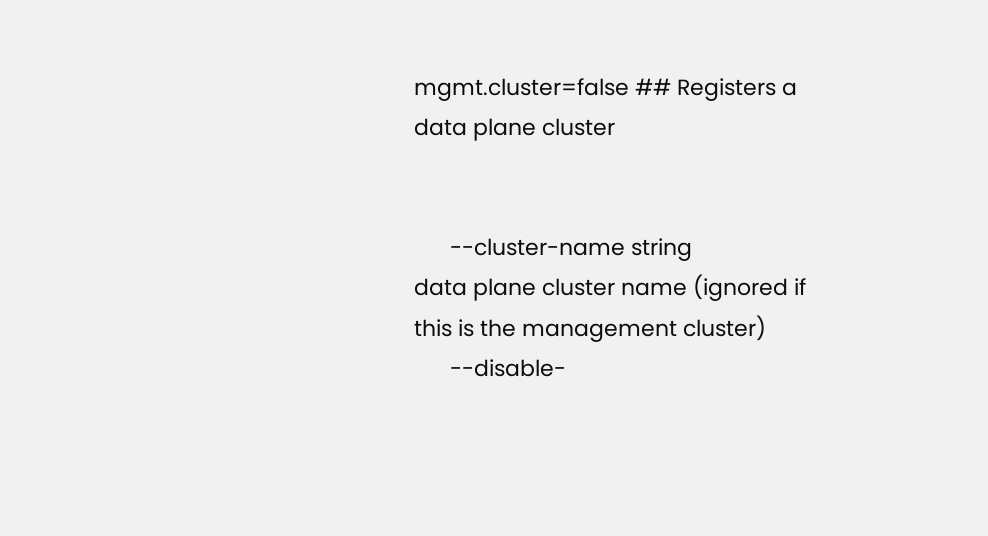mgmt.cluster=false ## Registers a data plane cluster


      --cluster-name string                                        data plane cluster name (ignored if this is the management cluster)
      --disable-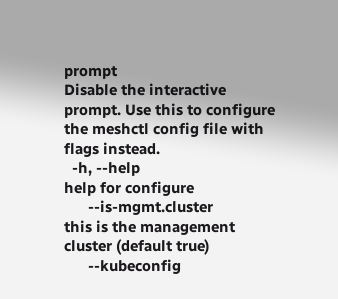prompt                                             Disable the interactive prompt. Use this to configure the meshctl config file with flags instead.
  -h, --help                                                       help for configure
      --is-mgmt.cluster                                            this is the management cluster (default true)
      --kubeconfig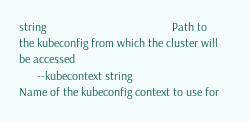string                                          Path to the kubeconfig from which the cluster will be accessed
      --kubecontext string                                         Name of the kubeconfig context to use for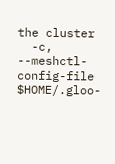the cluster
  -c, --meshctl-config-file $HOME/.gloo-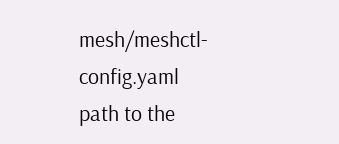mesh/meshctl-config.yaml   path to the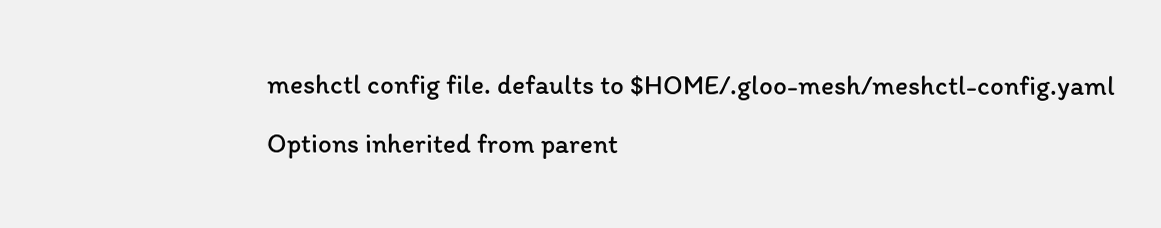meshctl config file. defaults to $HOME/.gloo-mesh/meshctl-config.yaml

Options inherited from parent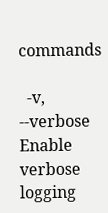commands

  -v, --verbose   Enable verbose logging